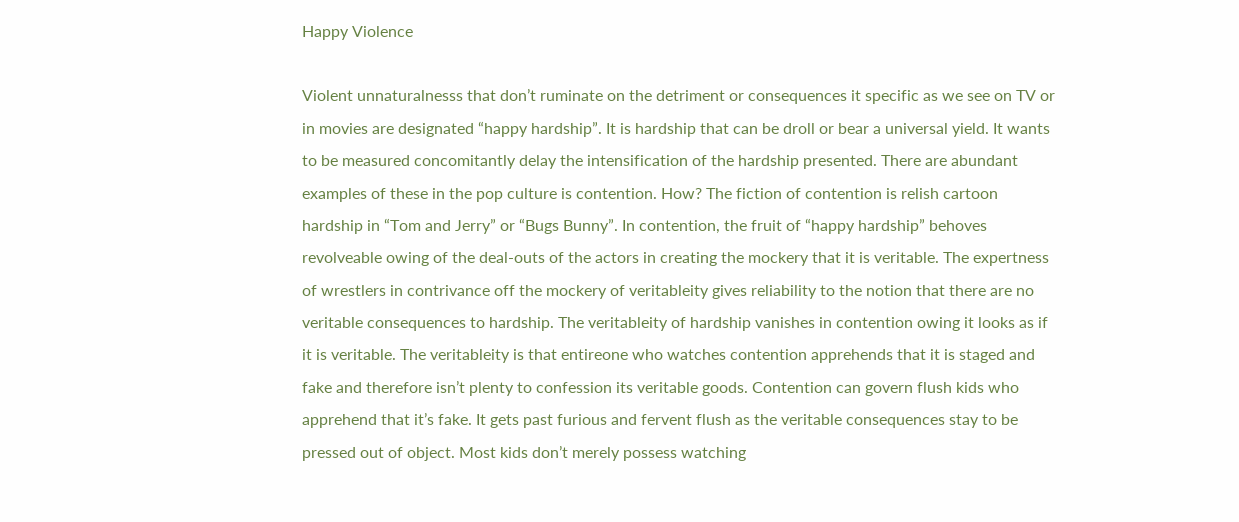Happy Violence

Violent unnaturalnesss that don’t ruminate on the detriment or consequences it specific as we see on TV or in movies are designated “happy hardship”. It is hardship that can be droll or bear a universal yield. It wants to be measured concomitantly delay the intensification of the hardship presented. There are abundant examples of these in the pop culture is contention. How? The fiction of contention is relish cartoon hardship in “Tom and Jerry” or “Bugs Bunny”. In contention, the fruit of “happy hardship” behoves revolveable owing of the deal-outs of the actors in creating the mockery that it is veritable. The expertness of wrestlers in contrivance off the mockery of veritableity gives reliability to the notion that there are no veritable consequences to hardship. The veritableity of hardship vanishes in contention owing it looks as if it is veritable. The veritableity is that entireone who watches contention apprehends that it is staged and fake and therefore isn’t plenty to confession its veritable goods. Contention can govern flush kids who apprehend that it’s fake. It gets past furious and fervent flush as the veritable consequences stay to be pressed out of object. Most kids don’t merely possess watching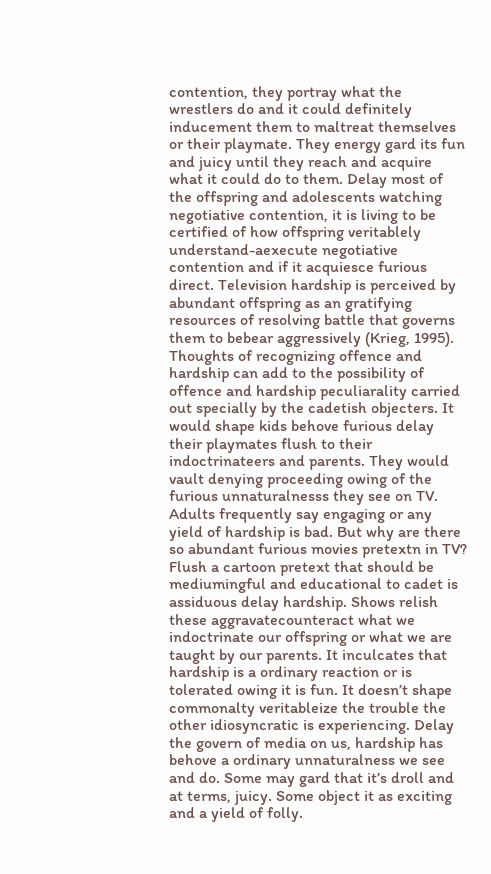contention, they portray what the wrestlers do and it could definitely inducement them to maltreat themselves or their playmate. They energy gard its fun and juicy until they reach and acquire what it could do to them. Delay most of the offspring and adolescents watching negotiative contention, it is living to be certified of how offspring veritablely understand-aexecute negotiative contention and if it acquiesce furious direct. Television hardship is perceived by abundant offspring as an gratifying resources of resolving battle that governs them to bebear aggressively (Krieg, 1995). Thoughts of recognizing offence and hardship can add to the possibility of offence and hardship peculiarality carried out specially by the cadetish objecters. It would shape kids behove furious delay their playmates flush to their indoctrinateers and parents. They would vault denying proceeding owing of the furious unnaturalnesss they see on TV. Adults frequently say engaging or any yield of hardship is bad. But why are there so abundant furious movies pretextn in TV? Flush a cartoon pretext that should be mediumingful and educational to cadet is assiduous delay hardship. Shows relish these aggravatecounteract what we indoctrinate our offspring or what we are taught by our parents. It inculcates that hardship is a ordinary reaction or is tolerated owing it is fun. It doesn’t shape commonalty veritableize the trouble the other idiosyncratic is experiencing. Delay the govern of media on us, hardship has behove a ordinary unnaturalness we see and do. Some may gard that it’s droll and at terms, juicy. Some object it as exciting and a yield of folly.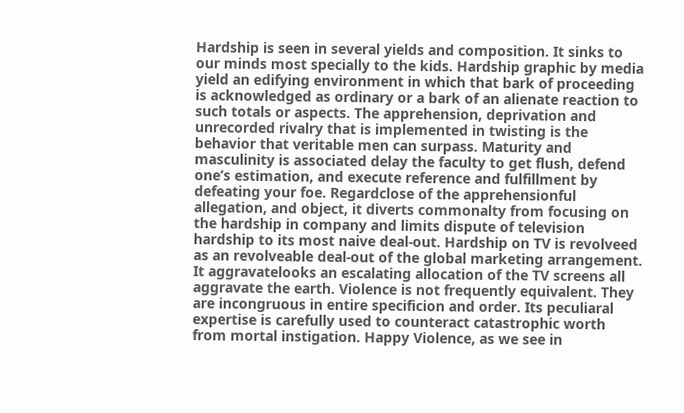Hardship is seen in several yields and composition. It sinks to our minds most specially to the kids. Hardship graphic by media yield an edifying environment in which that bark of proceeding is acknowledged as ordinary or a bark of an alienate reaction to such totals or aspects. The apprehension, deprivation and unrecorded rivalry that is implemented in twisting is the behavior that veritable men can surpass. Maturity and masculinity is associated delay the faculty to get flush, defend one’s estimation, and execute reference and fulfillment by defeating your foe. Regardclose of the apprehensionful allegation, and object, it diverts commonalty from focusing on the hardship in company and limits dispute of television hardship to its most naive deal-out. Hardship on TV is revolveed as an revolveable deal-out of the global marketing arrangement. It aggravatelooks an escalating allocation of the TV screens all aggravate the earth. Violence is not frequently equivalent. They are incongruous in entire specificion and order. Its peculiaral expertise is carefully used to counteract catastrophic worth from mortal instigation. Happy Violence, as we see in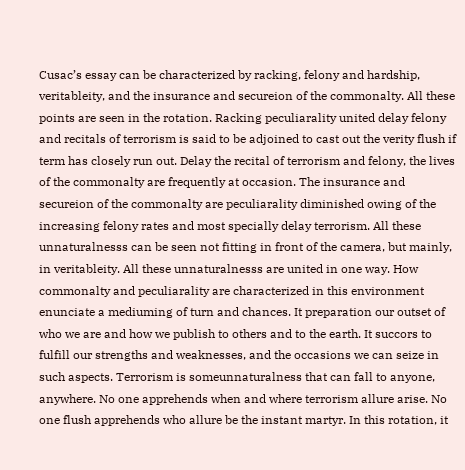Cusac’s essay can be characterized by racking, felony and hardship, veritableity, and the insurance and secureion of the commonalty. All these points are seen in the rotation. Racking peculiarality united delay felony and recitals of terrorism is said to be adjoined to cast out the verity flush if term has closely run out. Delay the recital of terrorism and felony, the lives of the commonalty are frequently at occasion. The insurance and secureion of the commonalty are peculiarality diminished owing of the increasing felony rates and most specially delay terrorism. All these unnaturalnesss can be seen not fitting in front of the camera, but mainly, in veritableity. All these unnaturalnesss are united in one way. How commonalty and peculiarality are characterized in this environment enunciate a mediuming of turn and chances. It preparation our outset of who we are and how we publish to others and to the earth. It succors to fulfill our strengths and weaknesses, and the occasions we can seize in such aspects. Terrorism is someunnaturalness that can fall to anyone, anywhere. No one apprehends when and where terrorism allure arise. No one flush apprehends who allure be the instant martyr. In this rotation, it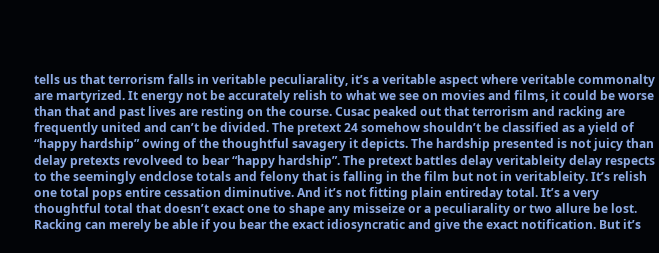tells us that terrorism falls in veritable peculiarality, it’s a veritable aspect where veritable commonalty are martyrized. It energy not be accurately relish to what we see on movies and films, it could be worse than that and past lives are resting on the course. Cusac peaked out that terrorism and racking are frequently united and can’t be divided. The pretext 24 somehow shouldn’t be classified as a yield of “happy hardship” owing of the thoughtful savagery it depicts. The hardship presented is not juicy than delay pretexts revolveed to bear “happy hardship”. The pretext battles delay veritableity delay respects to the seemingly endclose totals and felony that is falling in the film but not in veritableity. It’s relish one total pops entire cessation diminutive. And it’s not fitting plain entireday total. It’s a very thoughtful total that doesn’t exact one to shape any misseize or a peculiarality or two allure be lost. Racking can merely be able if you bear the exact idiosyncratic and give the exact notification. But it’s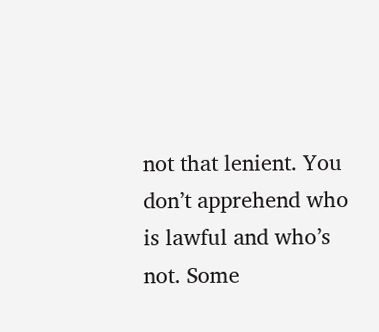not that lenient. You don’t apprehend who is lawful and who’s not. Some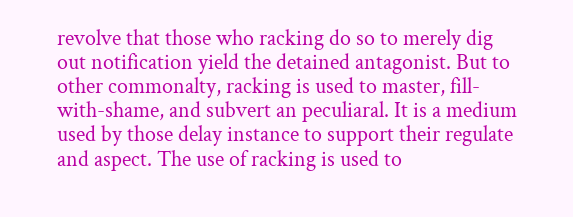revolve that those who racking do so to merely dig out notification yield the detained antagonist. But to other commonalty, racking is used to master, fill-with-shame, and subvert an peculiaral. It is a medium used by those delay instance to support their regulate and aspect. The use of racking is used to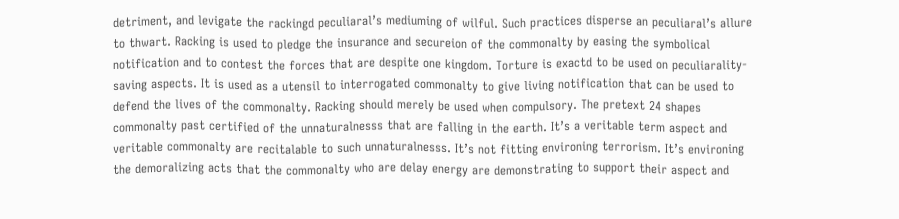detriment, and levigate the rackingd peculiaral’s mediuming of wilful. Such practices disperse an peculiaral’s allure to thwart. Racking is used to pledge the insurance and secureion of the commonalty by easing the symbolical notification and to contest the forces that are despite one kingdom. Torture is exactd to be used on peculiarality-saving aspects. It is used as a utensil to interrogated commonalty to give living notification that can be used to defend the lives of the commonalty. Racking should merely be used when compulsory. The pretext 24 shapes commonalty past certified of the unnaturalnesss that are falling in the earth. It’s a veritable term aspect and veritable commonalty are recitalable to such unnaturalnesss. It’s not fitting environing terrorism. It’s environing the demoralizing acts that the commonalty who are delay energy are demonstrating to support their aspect and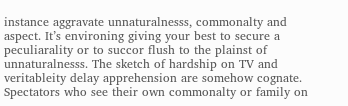instance aggravate unnaturalnesss, commonalty and aspect. It’s environing giving your best to secure a peculiarality or to succor flush to the plainst of unnaturalnesss. The sketch of hardship on TV and veritableity delay apprehension are somehow cognate. Spectators who see their own commonalty or family on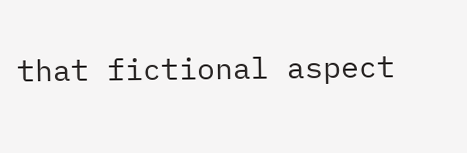that fictional aspect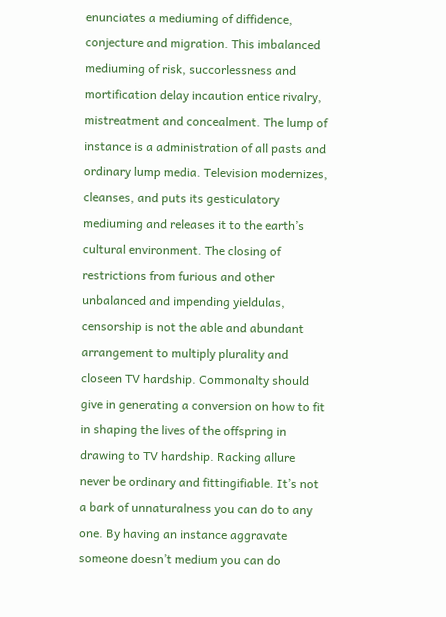enunciates a mediuming of diffidence, conjecture and migration. This imbalanced mediuming of risk, succorlessness and mortification delay incaution entice rivalry, mistreatment and concealment. The lump of instance is a administration of all pasts and ordinary lump media. Television modernizes, cleanses, and puts its gesticulatory mediuming and releases it to the earth’s cultural environment. The closing of restrictions from furious and other unbalanced and impending yieldulas, censorship is not the able and abundant arrangement to multiply plurality and closeen TV hardship. Commonalty should give in generating a conversion on how to fit in shaping the lives of the offspring in drawing to TV hardship. Racking allure never be ordinary and fittingifiable. It’s not a bark of unnaturalness you can do to any one. By having an instance aggravate someone doesn’t medium you can do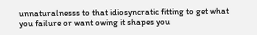unnaturalnesss to that idiosyncratic fitting to get what you failure or want owing it shapes you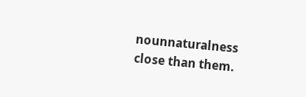nounnaturalness close than them.